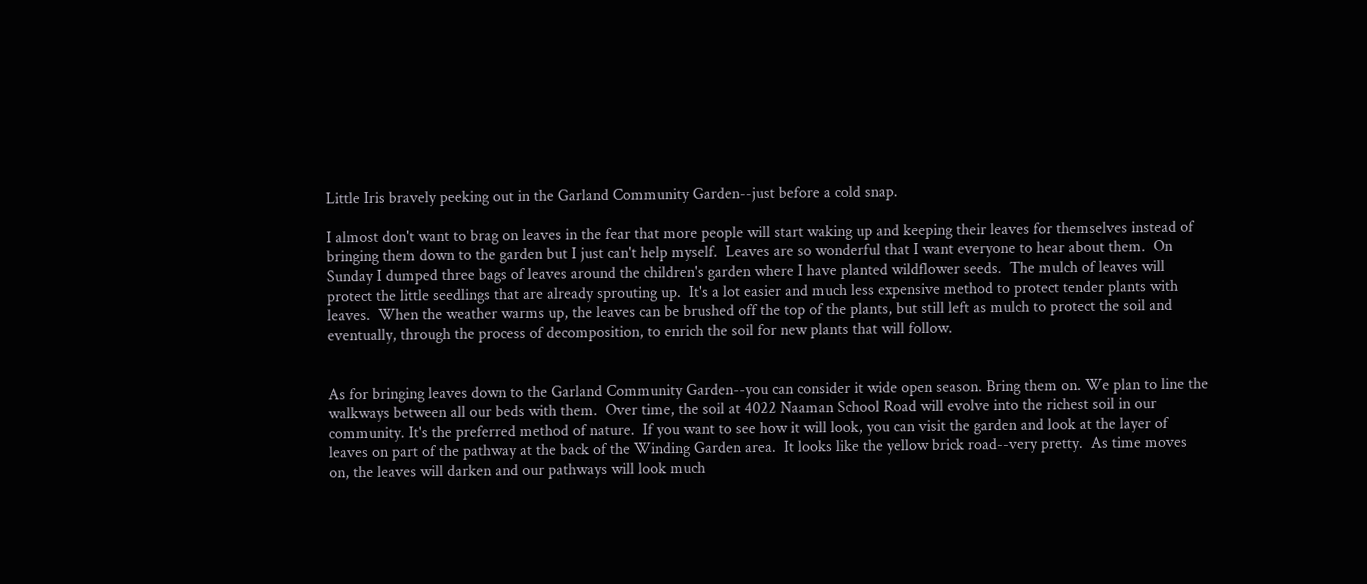Little Iris bravely peeking out in the Garland Community Garden--just before a cold snap.

I almost don't want to brag on leaves in the fear that more people will start waking up and keeping their leaves for themselves instead of bringing them down to the garden but I just can't help myself.  Leaves are so wonderful that I want everyone to hear about them.  On Sunday I dumped three bags of leaves around the children's garden where I have planted wildflower seeds.  The mulch of leaves will protect the little seedlings that are already sprouting up.  It's a lot easier and much less expensive method to protect tender plants with leaves.  When the weather warms up, the leaves can be brushed off the top of the plants, but still left as mulch to protect the soil and eventually, through the process of decomposition, to enrich the soil for new plants that will follow.


As for bringing leaves down to the Garland Community Garden--you can consider it wide open season. Bring them on. We plan to line the walkways between all our beds with them.  Over time, the soil at 4022 Naaman School Road will evolve into the richest soil in our community. It's the preferred method of nature.  If you want to see how it will look, you can visit the garden and look at the layer of leaves on part of the pathway at the back of the Winding Garden area.  It looks like the yellow brick road--very pretty.  As time moves on, the leaves will darken and our pathways will look much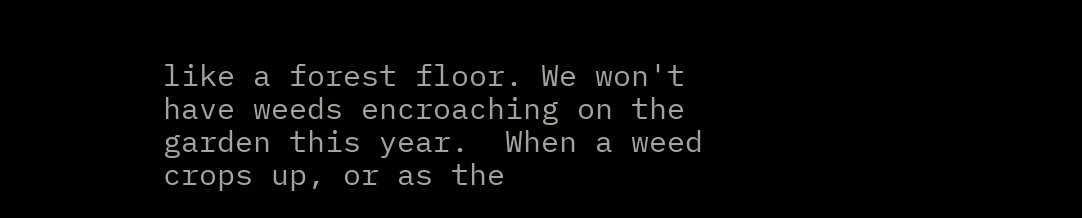like a forest floor. We won't have weeds encroaching on the garden this year.  When a weed crops up, or as the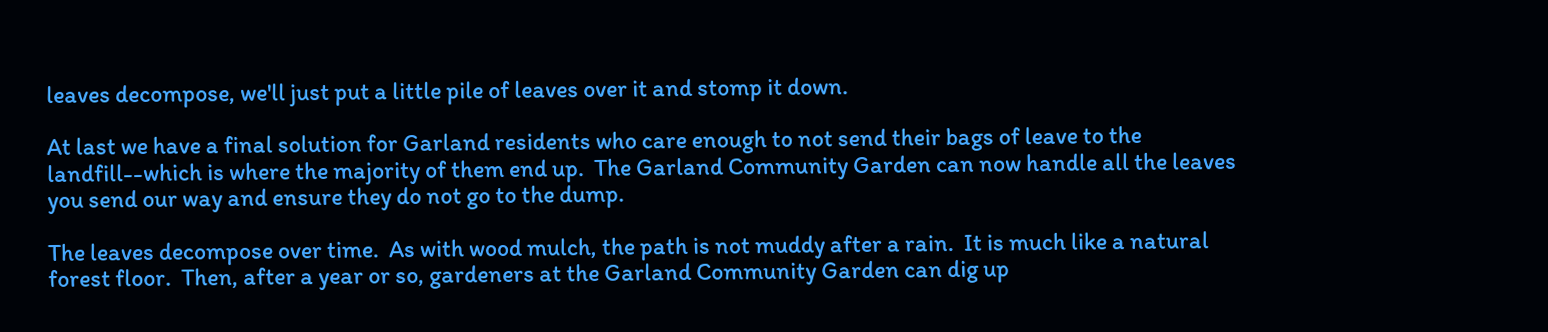leaves decompose, we'll just put a little pile of leaves over it and stomp it down.

At last we have a final solution for Garland residents who care enough to not send their bags of leave to the landfill--which is where the majority of them end up.  The Garland Community Garden can now handle all the leaves you send our way and ensure they do not go to the dump.

The leaves decompose over time.  As with wood mulch, the path is not muddy after a rain.  It is much like a natural forest floor.  Then, after a year or so, gardeners at the Garland Community Garden can dig up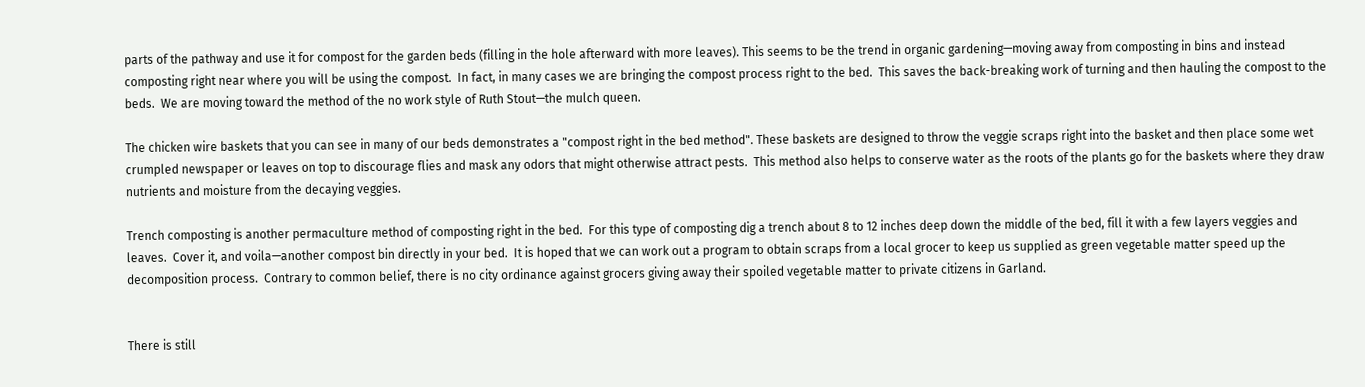parts of the pathway and use it for compost for the garden beds (filling in the hole afterward with more leaves). This seems to be the trend in organic gardening—moving away from composting in bins and instead composting right near where you will be using the compost.  In fact, in many cases we are bringing the compost process right to the bed.  This saves the back-breaking work of turning and then hauling the compost to the beds.  We are moving toward the method of the no work style of Ruth Stout—the mulch queen.

The chicken wire baskets that you can see in many of our beds demonstrates a "compost right in the bed method". These baskets are designed to throw the veggie scraps right into the basket and then place some wet crumpled newspaper or leaves on top to discourage flies and mask any odors that might otherwise attract pests.  This method also helps to conserve water as the roots of the plants go for the baskets where they draw nutrients and moisture from the decaying veggies.

Trench composting is another permaculture method of composting right in the bed.  For this type of composting dig a trench about 8 to 12 inches deep down the middle of the bed, fill it with a few layers veggies and leaves.  Cover it, and voila—another compost bin directly in your bed.  It is hoped that we can work out a program to obtain scraps from a local grocer to keep us supplied as green vegetable matter speed up the decomposition process.  Contrary to common belief, there is no city ordinance against grocers giving away their spoiled vegetable matter to private citizens in Garland.


There is still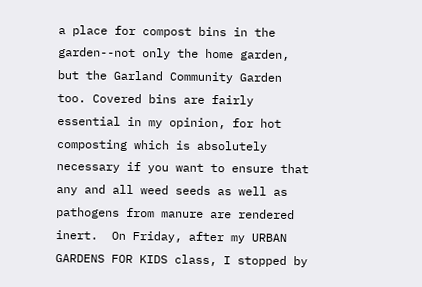a place for compost bins in the garden--not only the home garden, but the Garland Community Garden too. Covered bins are fairly essential in my opinion, for hot composting which is absolutely necessary if you want to ensure that any and all weed seeds as well as pathogens from manure are rendered inert.  On Friday, after my URBAN GARDENS FOR KIDS class, I stopped by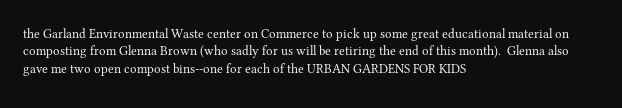the Garland Environmental Waste center on Commerce to pick up some great educational material on composting from Glenna Brown (who sadly for us will be retiring the end of this month).  Glenna also gave me two open compost bins--one for each of the URBAN GARDENS FOR KIDS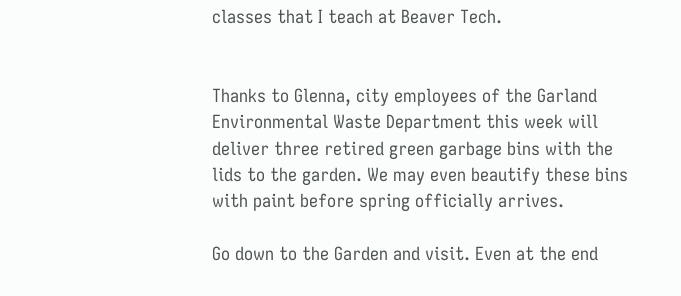classes that I teach at Beaver Tech.


Thanks to Glenna, city employees of the Garland Environmental Waste Department this week will deliver three retired green garbage bins with the lids to the garden. We may even beautify these bins with paint before spring officially arrives.

Go down to the Garden and visit. Even at the end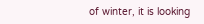of winter, it is looking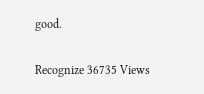good.

Recognize 36735 Views